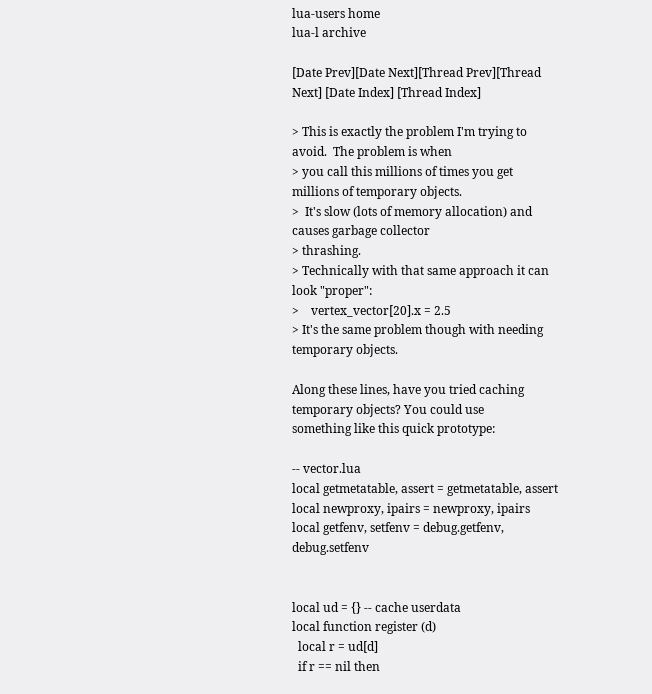lua-users home
lua-l archive

[Date Prev][Date Next][Thread Prev][Thread Next] [Date Index] [Thread Index]

> This is exactly the problem I'm trying to avoid.  The problem is when
> you call this millions of times you get millions of temporary objects.
>  It's slow (lots of memory allocation) and causes garbage collector
> thrashing.
> Technically with that same approach it can look "proper":
>    vertex_vector[20].x = 2.5
> It's the same problem though with needing temporary objects.

Along these lines, have you tried caching temporary objects? You could use
something like this quick prototype:

-- vector.lua
local getmetatable, assert = getmetatable, assert
local newproxy, ipairs = newproxy, ipairs
local getfenv, setfenv = debug.getfenv, debug.setfenv


local ud = {} -- cache userdata
local function register (d)
  local r = ud[d]
  if r == nil then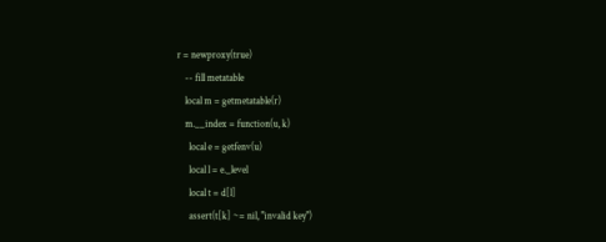r = newproxy(true)
    -- fill metatable
    local m = getmetatable(r)
    m.__index = function(u, k)
      local e = getfenv(u)
      local l = e._level
      local t = d[l]
      assert(t[k] ~= nil, "invalid key")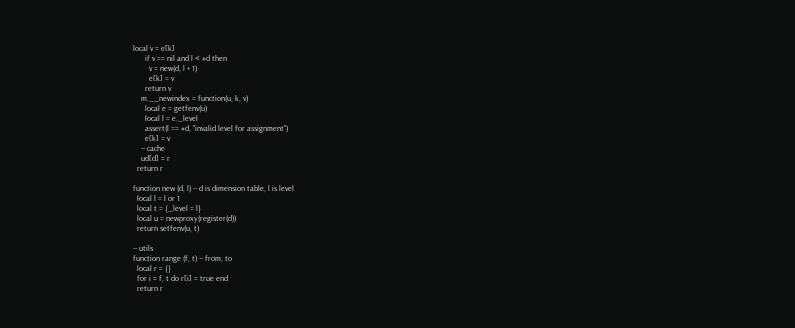local v = e[k]
      if v == nil and l < #d then
        v = new(d, l + 1)
        e[k] = v
      return v
    m.__newindex = function(u, k, v)
      local e = getfenv(u)
      local l = e._level
      assert(l == #d, "invalid level for assignment")
      e[k] = v
    -- cache
    ud[d] = r
  return r

function new (d, l) -- d is dimension table, l is level
  local l = l or 1
  local t = {_level = l}
  local u = newproxy(register(d))
  return setfenv(u, t)

-- utils
function range (f, t) -- from, to
  local r = {}
  for i = f, t do r[i] = true end
  return r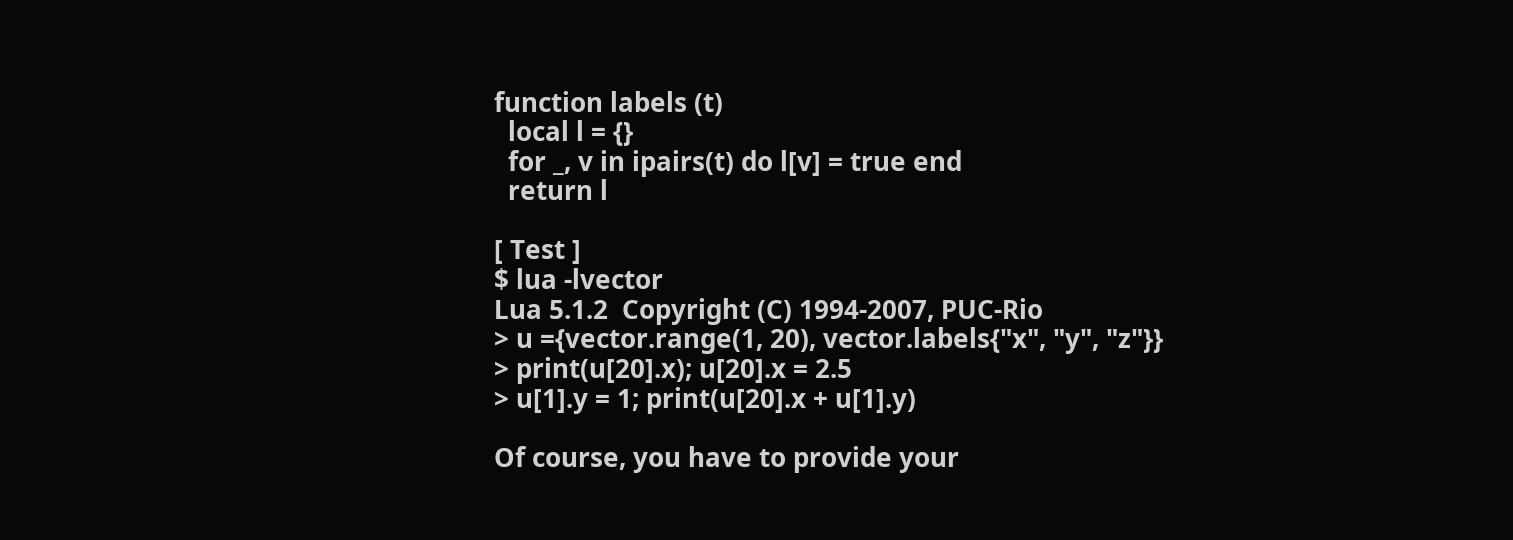function labels (t)
  local l = {}
  for _, v in ipairs(t) do l[v] = true end
  return l

[ Test ]
$ lua -lvector
Lua 5.1.2  Copyright (C) 1994-2007, PUC-Rio
> u ={vector.range(1, 20), vector.labels{"x", "y", "z"}}
> print(u[20].x); u[20].x = 2.5
> u[1].y = 1; print(u[20].x + u[1].y)

Of course, you have to provide your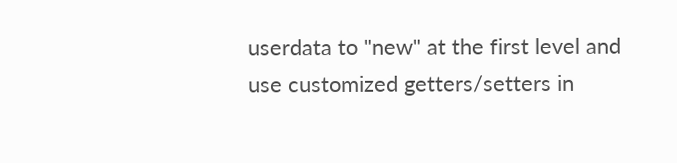userdata to "new" at the first level and
use customized getters/setters in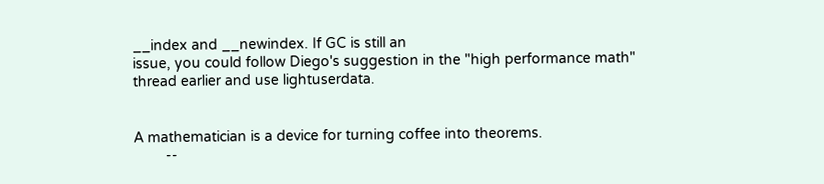__index and __newindex. If GC is still an
issue, you could follow Diego's suggestion in the "high performance math"
thread earlier and use lightuserdata.


A mathematician is a device for turning coffee into theorems.
        --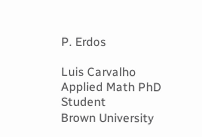P. Erdos

Luis Carvalho
Applied Math PhD Student
Brown University